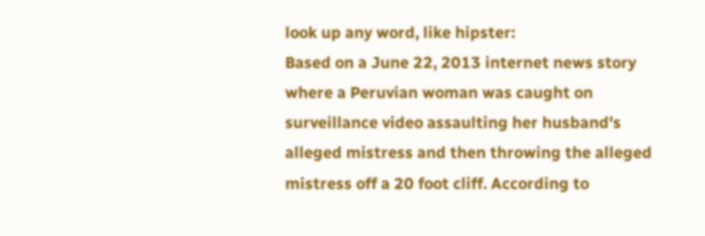look up any word, like hipster:
Based on a June 22, 2013 internet news story where a Peruvian woman was caught on surveillance video assaulting her husband's alleged mistress and then throwing the alleged mistress off a 20 foot cliff. According to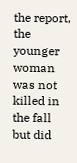the report, the younger woman was not killed in the fall but did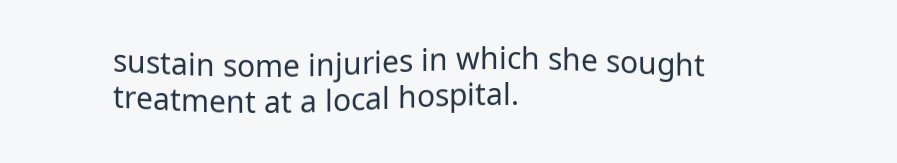sustain some injuries in which she sought treatment at a local hospital.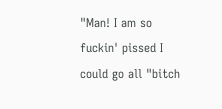"Man! I am so fuckin' pissed I could go all "bitch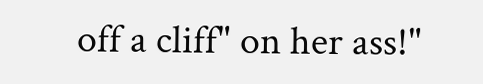off a cliff" on her ass!"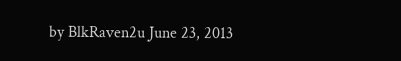by BlkRaven2u June 23, 2013